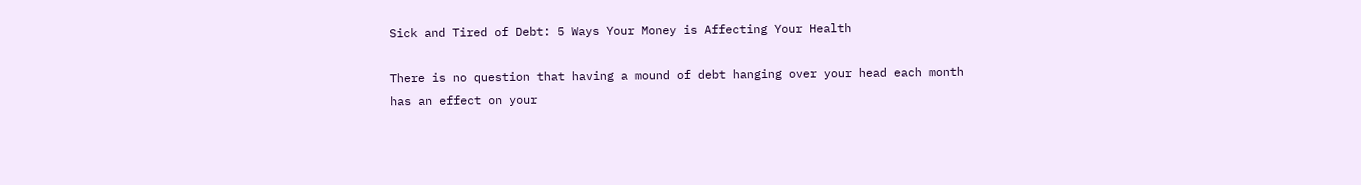Sick and Tired of Debt: 5 Ways Your Money is Affecting Your Health

There is no question that having a mound of debt hanging over your head each month has an effect on your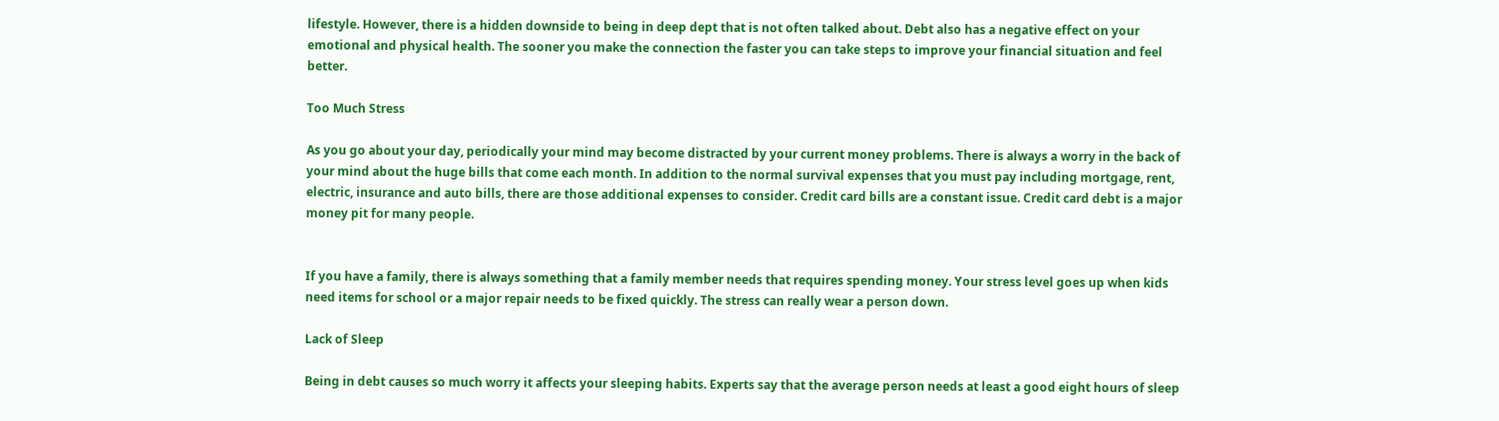lifestyle. However, there is a hidden downside to being in deep dept that is not often talked about. Debt also has a negative effect on your emotional and physical health. The sooner you make the connection the faster you can take steps to improve your financial situation and feel better.

Too Much Stress

As you go about your day, periodically your mind may become distracted by your current money problems. There is always a worry in the back of your mind about the huge bills that come each month. In addition to the normal survival expenses that you must pay including mortgage, rent, electric, insurance and auto bills, there are those additional expenses to consider. Credit card bills are a constant issue. Credit card debt is a major money pit for many people.


If you have a family, there is always something that a family member needs that requires spending money. Your stress level goes up when kids need items for school or a major repair needs to be fixed quickly. The stress can really wear a person down.

Lack of Sleep

Being in debt causes so much worry it affects your sleeping habits. Experts say that the average person needs at least a good eight hours of sleep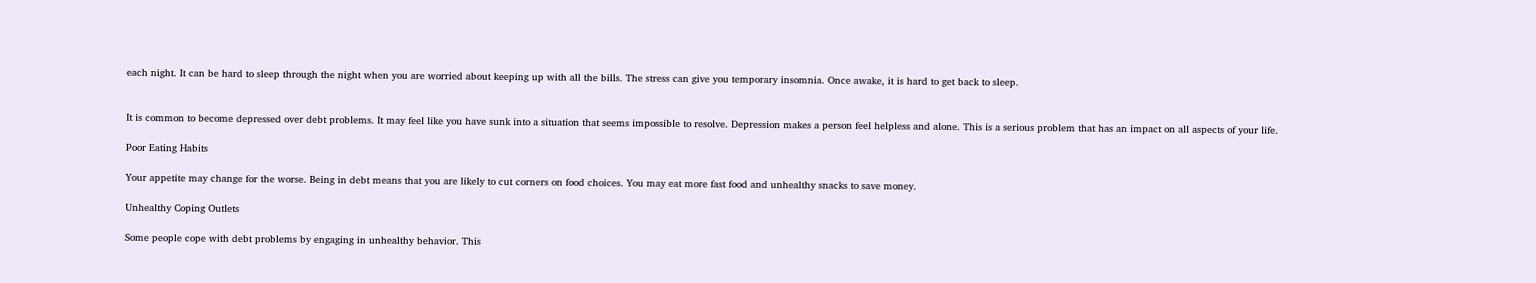each night. It can be hard to sleep through the night when you are worried about keeping up with all the bills. The stress can give you temporary insomnia. Once awake, it is hard to get back to sleep.


It is common to become depressed over debt problems. It may feel like you have sunk into a situation that seems impossible to resolve. Depression makes a person feel helpless and alone. This is a serious problem that has an impact on all aspects of your life.

Poor Eating Habits

Your appetite may change for the worse. Being in debt means that you are likely to cut corners on food choices. You may eat more fast food and unhealthy snacks to save money.

Unhealthy Coping Outlets

Some people cope with debt problems by engaging in unhealthy behavior. This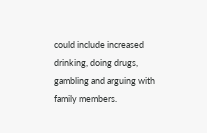could include increased drinking, doing drugs, gambling and arguing with family members.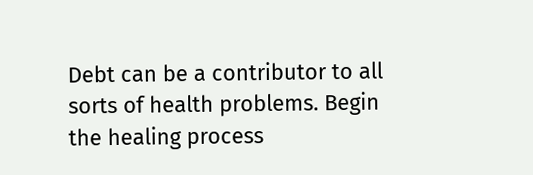Debt can be a contributor to all sorts of health problems. Begin the healing process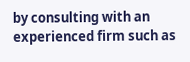by consulting with an experienced firm such as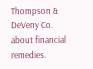Thompson & DeVeny Co. about financial remedies.